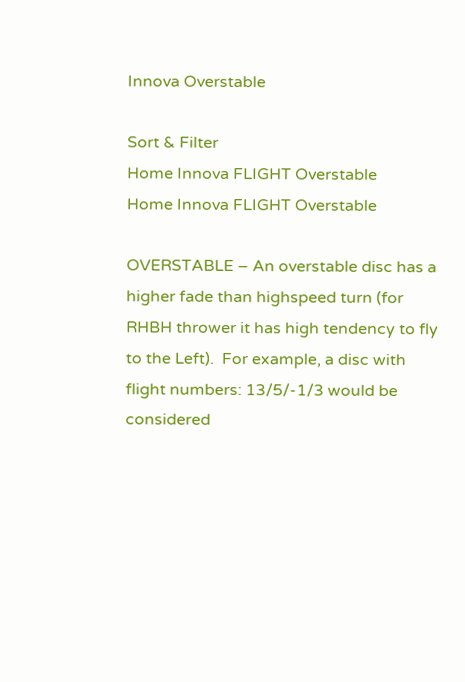Innova Overstable

Sort & Filter
Home Innova FLIGHT Overstable
Home Innova FLIGHT Overstable

OVERSTABLE – An overstable disc has a higher fade than highspeed turn (for RHBH thrower it has high tendency to fly to the Left).  For example, a disc with flight numbers: 13/5/-1/3 would be considered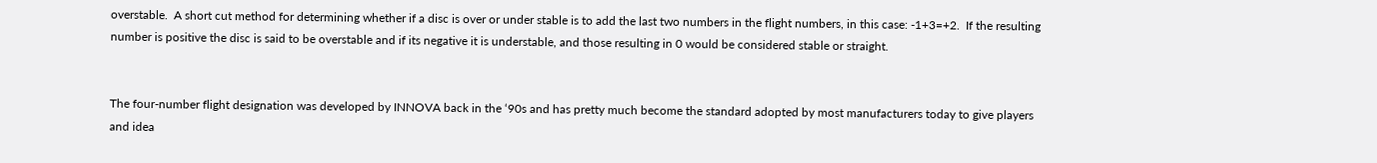overstable.  A short cut method for determining whether if a disc is over or under stable is to add the last two numbers in the flight numbers, in this case: -1+3=+2.  If the resulting number is positive the disc is said to be overstable and if its negative it is understable, and those resulting in 0 would be considered stable or straight.


The four-number flight designation was developed by INNOVA back in the ‘90s and has pretty much become the standard adopted by most manufacturers today to give players and idea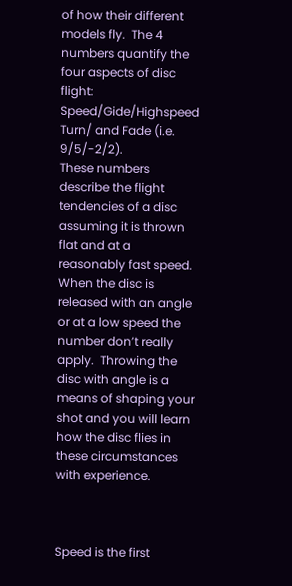of how their different models fly.  The 4 numbers quantify the four aspects of disc flight: Speed/Gide/Highspeed Turn/ and Fade (i.e. 9/5/-2/2).
These numbers describe the flight tendencies of a disc assuming it is thrown flat and at a reasonably fast speed.  When the disc is released with an angle or at a low speed the number don’t really apply.  Throwing the disc with angle is a means of shaping your shot and you will learn how the disc flies in these circumstances with experience.



Speed is the first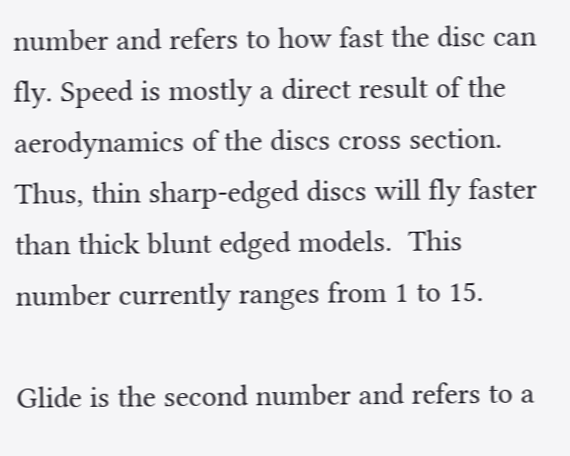number and refers to how fast the disc can fly. Speed is mostly a direct result of the aerodynamics of the discs cross section.  Thus, thin sharp-edged discs will fly faster than thick blunt edged models.  This number currently ranges from 1 to 15.

Glide is the second number and refers to a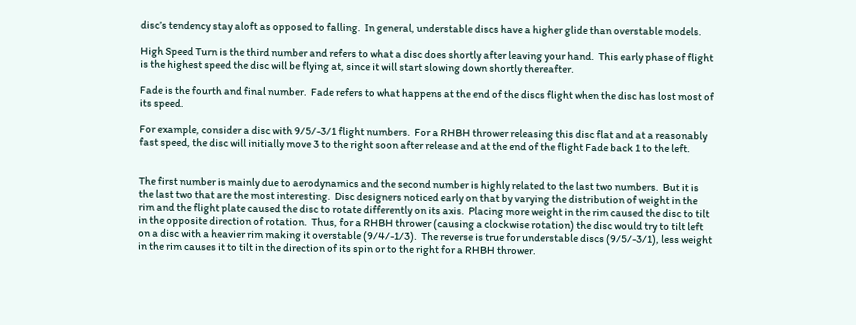disc’s tendency stay aloft as opposed to falling.  In general, understable discs have a higher glide than overstable models.

High Speed Turn is the third number and refers to what a disc does shortly after leaving your hand.  This early phase of flight is the highest speed the disc will be flying at, since it will start slowing down shortly thereafter.

Fade is the fourth and final number.  Fade refers to what happens at the end of the discs flight when the disc has lost most of its speed.

For example, consider a disc with 9/5/-3/1 flight numbers.  For a RHBH thrower releasing this disc flat and at a reasonably fast speed, the disc will initially move 3 to the right soon after release and at the end of the flight Fade back 1 to the left.


The first number is mainly due to aerodynamics and the second number is highly related to the last two numbers.  But it is the last two that are the most interesting.  Disc designers noticed early on that by varying the distribution of weight in the rim and the flight plate caused the disc to rotate differently on its axis.  Placing more weight in the rim caused the disc to tilt in the opposite direction of rotation.  Thus, for a RHBH thrower (causing a clockwise rotation) the disc would try to tilt left on a disc with a heavier rim making it overstable (9/4/-1/3).  The reverse is true for understable discs (9/5/-3/1), less weight in the rim causes it to tilt in the direction of its spin or to the right for a RHBH thrower.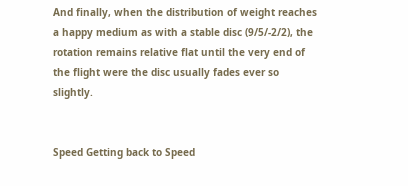And finally, when the distribution of weight reaches a happy medium as with a stable disc (9/5/-2/2), the rotation remains relative flat until the very end of the flight were the disc usually fades ever so slightly.


Speed Getting back to Speed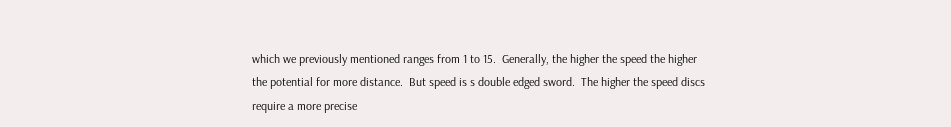which we previously mentioned ranges from 1 to 15.  Generally, the higher the speed the higher the potential for more distance.  But speed is s double edged sword.  The higher the speed discs require a more precise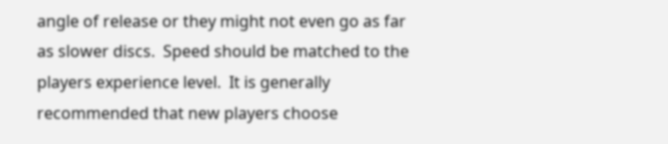angle of release or they might not even go as far as slower discs.  Speed should be matched to the players experience level.  It is generally recommended that new players choose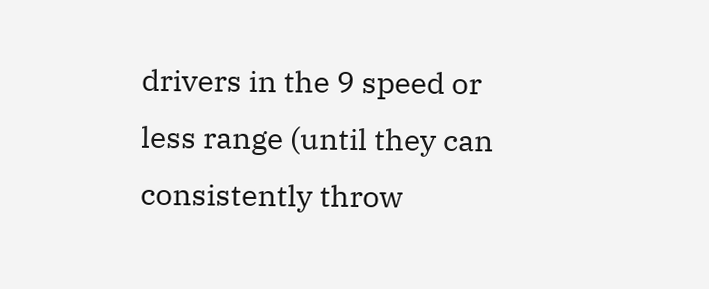drivers in the 9 speed or less range (until they can consistently throw